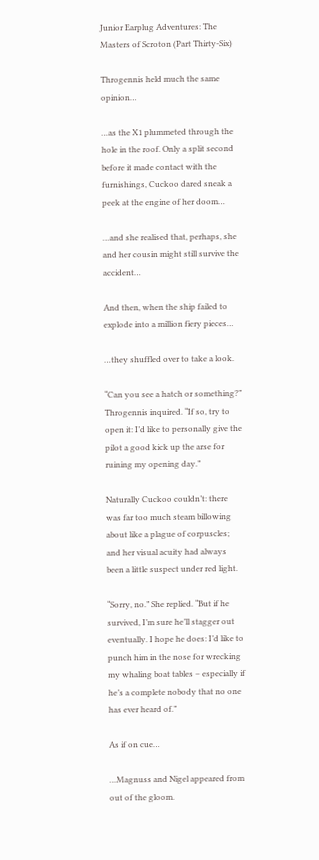Junior Earplug Adventures: The Masters of Scroton (Part Thirty-Six)

Throgennis held much the same opinion…

…as the X1 plummeted through the hole in the roof. Only a split second before it made contact with the furnishings, Cuckoo dared sneak a peek at the engine of her doom…

…and she realised that, perhaps, she and her cousin might still survive the accident…

And then, when the ship failed to explode into a million fiery pieces…

…they shuffled over to take a look.

“Can you see a hatch or something?” Throgennis inquired. “If so, try to open it: I’d like to personally give the pilot a good kick up the arse for ruining my opening day.”

Naturally Cuckoo couldn’t: there was far too much steam billowing about like a plague of corpuscles; and her visual acuity had always been a little suspect under red light.

“Sorry, no.” She replied. “But if he survived, I’m sure he’ll stagger out eventually. I hope he does: I’d like to punch him in the nose for wrecking my whaling boat tables – especially if he’s a complete nobody that no one has ever heard of.”

As if on cue…

…Magnuss and Nigel appeared from out of the gloom.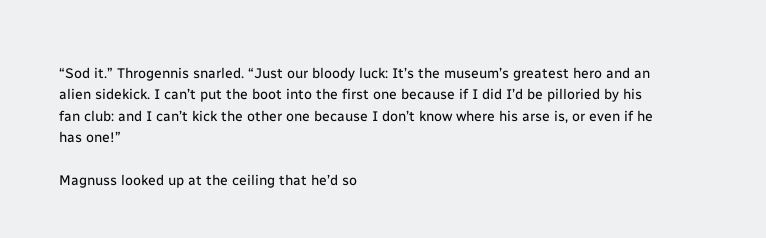“Sod it.” Throgennis snarled. “Just our bloody luck: It’s the museum’s greatest hero and an alien sidekick. I can’t put the boot into the first one because if I did I’d be pilloried by his fan club: and I can’t kick the other one because I don’t know where his arse is, or even if he has one!”

Magnuss looked up at the ceiling that he’d so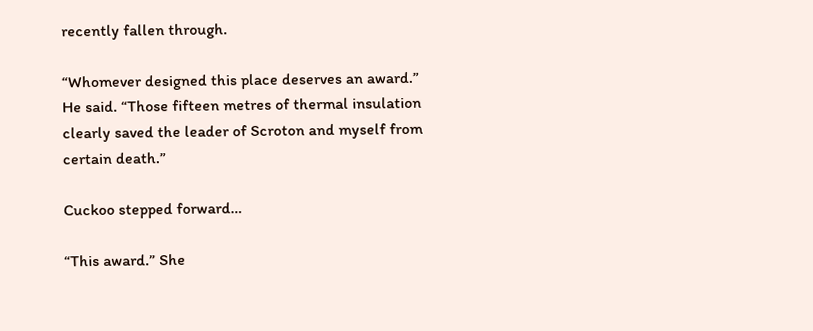recently fallen through.

“Whomever designed this place deserves an award.” He said. “Those fifteen metres of thermal insulation clearly saved the leader of Scroton and myself from certain death.”

Cuckoo stepped forward…

“This award.” She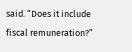said. “Does it include fiscal remuneration?”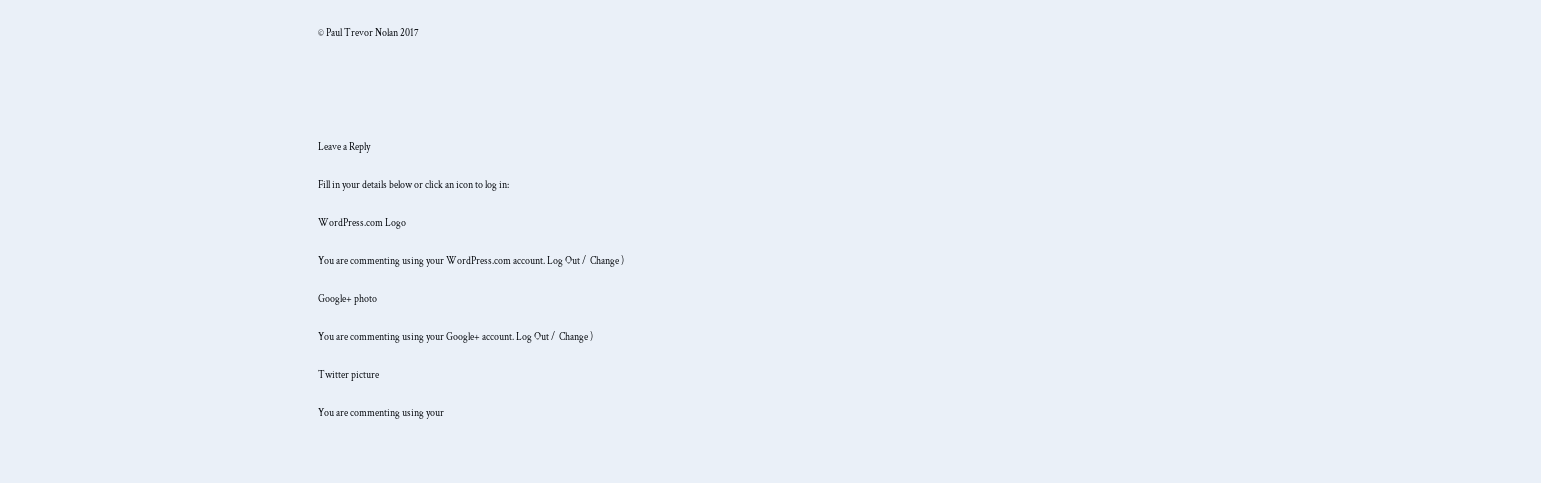© Paul Trevor Nolan 2017





Leave a Reply

Fill in your details below or click an icon to log in:

WordPress.com Logo

You are commenting using your WordPress.com account. Log Out /  Change )

Google+ photo

You are commenting using your Google+ account. Log Out /  Change )

Twitter picture

You are commenting using your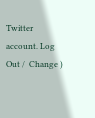Twitter account. Log Out /  Change )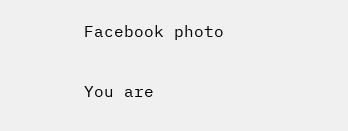Facebook photo

You are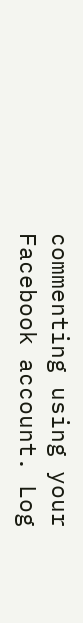commenting using your Facebook account. Log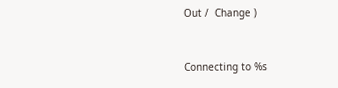Out /  Change )


Connecting to %s